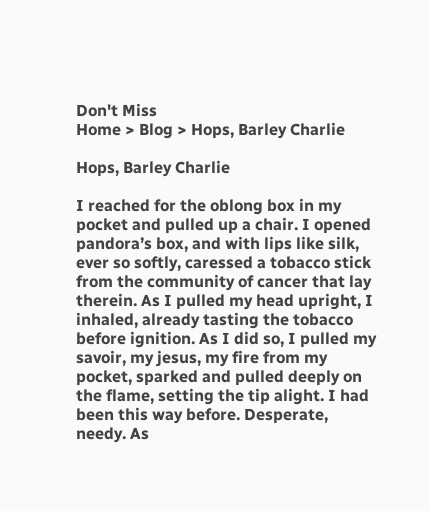Don't Miss
Home > Blog > Hops, Barley Charlie

Hops, Barley Charlie

I reached for the oblong box in my pocket and pulled up a chair. I opened pandora’s box, and with lips like silk, ever so softly, caressed a tobacco stick from the community of cancer that lay therein. As I pulled my head upright, I inhaled, already tasting the tobacco before ignition. As I did so, I pulled my savoir, my jesus, my fire from my pocket, sparked and pulled deeply on the flame, setting the tip alight. I had been this way before. Desperate, needy. As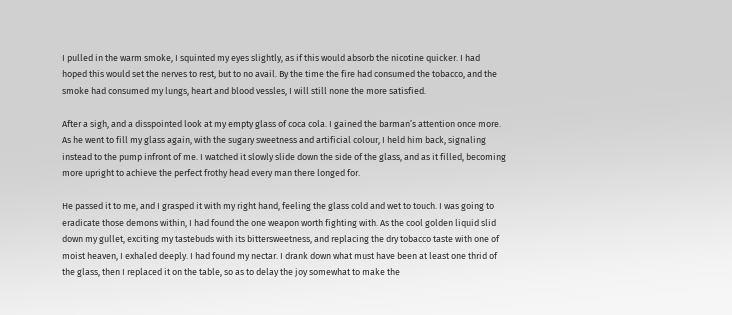I pulled in the warm smoke, I squinted my eyes slightly, as if this would absorb the nicotine quicker. I had hoped this would set the nerves to rest, but to no avail. By the time the fire had consumed the tobacco, and the smoke had consumed my lungs, heart and blood vessles, I will still none the more satisfied.

After a sigh, and a disspointed look at my empty glass of coca cola. I gained the barman’s attention once more. As he went to fill my glass again, with the sugary sweetness and artificial colour, I held him back, signaling instead to the pump infront of me. I watched it slowly slide down the side of the glass, and as it filled, becoming more upright to achieve the perfect frothy head every man there longed for.

He passed it to me, and I grasped it with my right hand, feeling the glass cold and wet to touch. I was going to eradicate those demons within, I had found the one weapon worth fighting with. As the cool golden liquid slid down my gullet, exciting my tastebuds with its bittersweetness, and replacing the dry tobacco taste with one of moist heaven, I exhaled deeply. I had found my nectar. I drank down what must have been at least one thrid of the glass, then I replaced it on the table, so as to delay the joy somewhat to make the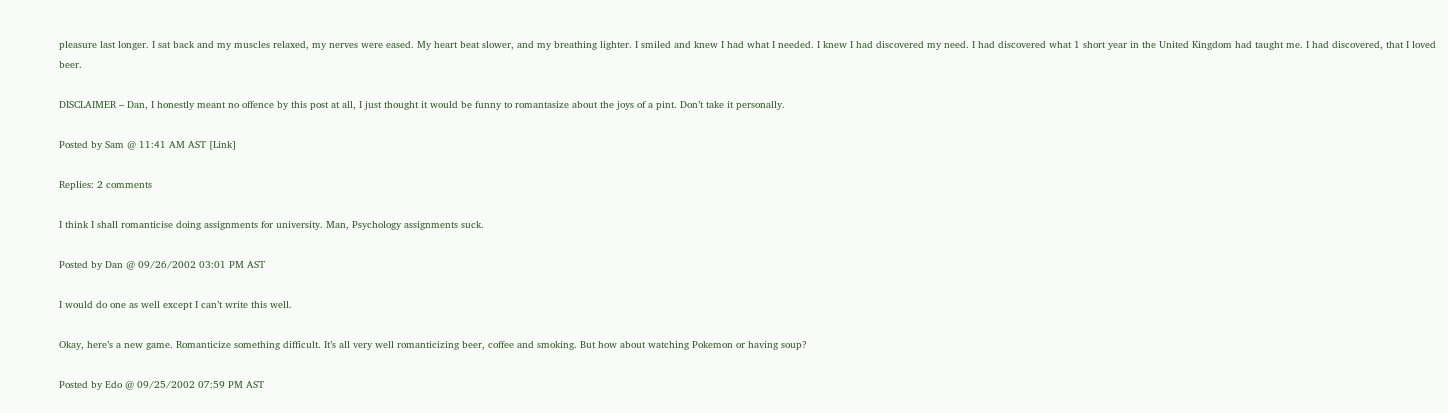pleasure last longer. I sat back and my muscles relaxed, my nerves were eased. My heart beat slower, and my breathing lighter. I smiled and knew I had what I needed. I knew I had discovered my need. I had discovered what 1 short year in the United Kingdom had taught me. I had discovered, that I loved beer.

DISCLAIMER – Dan, I honestly meant no offence by this post at all, I just thought it would be funny to romantasize about the joys of a pint. Don’t take it personally.

Posted by Sam @ 11:41 AM AST [Link]

Replies: 2 comments

I think I shall romanticise doing assignments for university. Man, Psychology assignments suck.

Posted by Dan @ 09/26/2002 03:01 PM AST

I would do one as well except I can’t write this well.

Okay, here’s a new game. Romanticize something difficult. It’s all very well romanticizing beer, coffee and smoking. But how about watching Pokemon or having soup?

Posted by Edo @ 09/25/2002 07:59 PM AST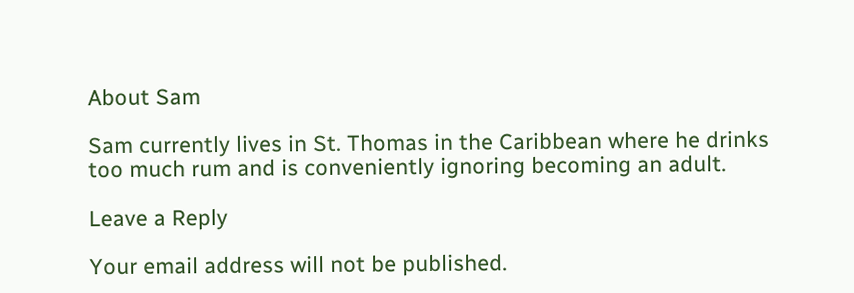About Sam

Sam currently lives in St. Thomas in the Caribbean where he drinks too much rum and is conveniently ignoring becoming an adult.

Leave a Reply

Your email address will not be published.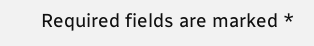Required fields are marked *